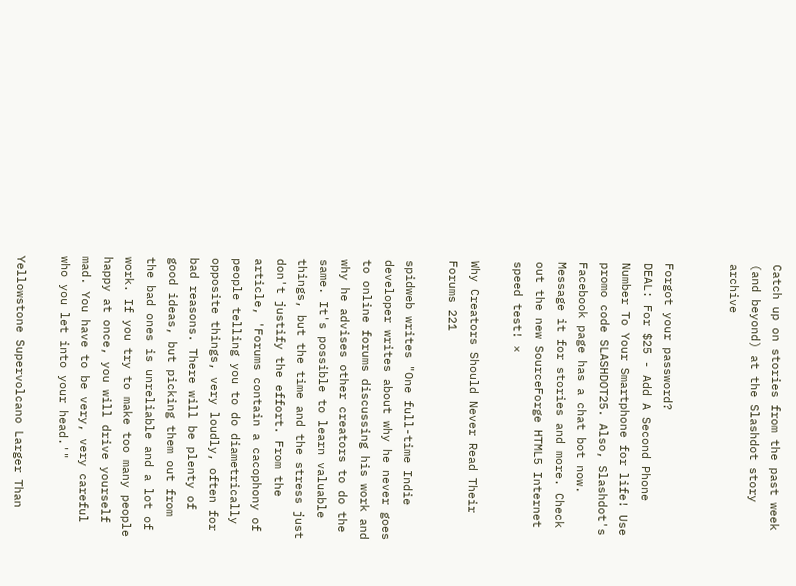Catch up on stories from the past week (and beyond) at the Slashdot story archive


Forgot your password?
DEAL: For $25 - Add A Second Phone Number To Your Smartphone for life! Use promo code SLASHDOT25. Also, Slashdot's Facebook page has a chat bot now. Message it for stories and more. Check out the new SourceForge HTML5 Internet speed test! ×

Why Creators Should Never Read Their Forums 221

spidweb writes "One full-time Indie developer writes about why he never goes to online forums discussing his work and why he advises other creators to do the same. It's possible to learn valuable things, but the time and the stress just don't justify the effort. From the article, 'Forums contain a cacophony of people telling you to do diametrically opposite things, very loudly, often for bad reasons. There will be plenty of good ideas, but picking them out from the bad ones is unreliable and a lot of work. If you try to make too many people happy at once, you will drive yourself mad. You have to be very, very careful who you let into your head.'"

Yellowstone Supervolcano Larger Than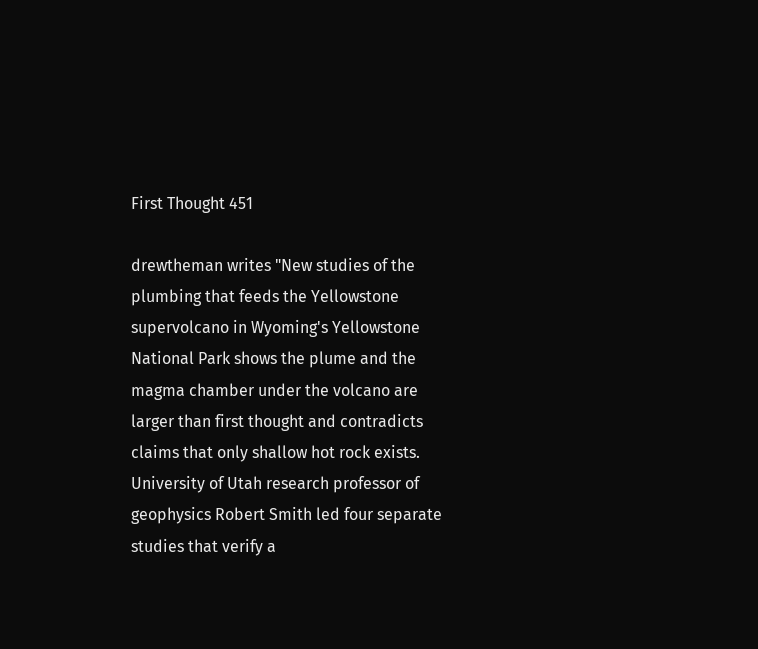First Thought 451

drewtheman writes "New studies of the plumbing that feeds the Yellowstone supervolcano in Wyoming's Yellowstone National Park shows the plume and the magma chamber under the volcano are larger than first thought and contradicts claims that only shallow hot rock exists. University of Utah research professor of geophysics Robert Smith led four separate studies that verify a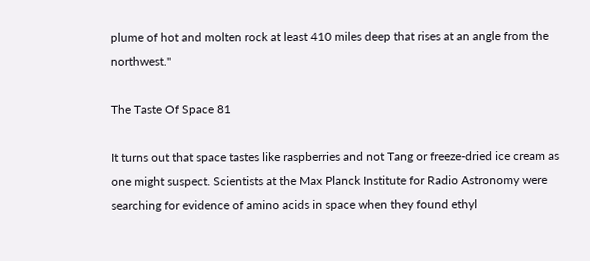plume of hot and molten rock at least 410 miles deep that rises at an angle from the northwest."

The Taste Of Space 81

It turns out that space tastes like raspberries and not Tang or freeze-dried ice cream as one might suspect. Scientists at the Max Planck Institute for Radio Astronomy were searching for evidence of amino acids in space when they found ethyl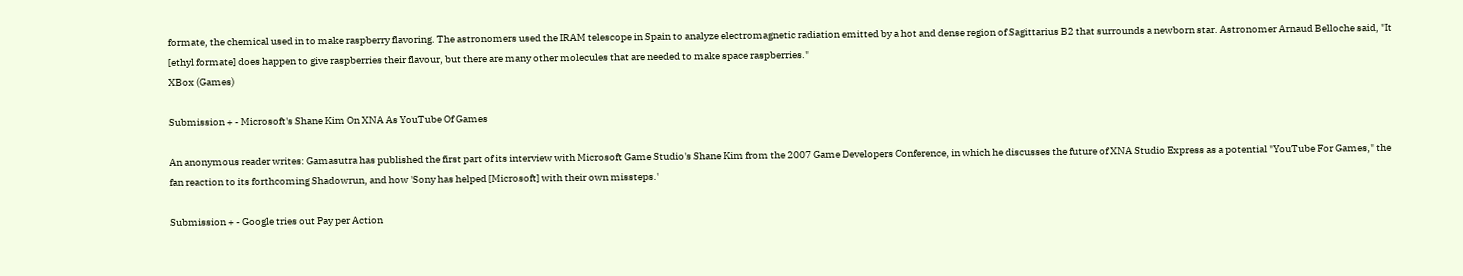formate, the chemical used in to make raspberry flavoring. The astronomers used the IRAM telescope in Spain to analyze electromagnetic radiation emitted by a hot and dense region of Sagittarius B2 that surrounds a newborn star. Astronomer Arnaud Belloche said, "It [ethyl formate] does happen to give raspberries their flavour, but there are many other molecules that are needed to make space raspberries."
XBox (Games)

Submission + - Microsoft's Shane Kim On XNA As YouTube Of Games

An anonymous reader writes: Gamasutra has published the first part of its interview with Microsoft Game Studio's Shane Kim from the 2007 Game Developers Conference, in which he discusses the future of XNA Studio Express as a potential "YouTube For Games," the fan reaction to its forthcoming Shadowrun, and how 'Sony has helped [Microsoft] with their own missteps.'

Submission + - Google tries out Pay per Action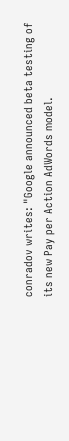conradov writes: "Google announced beta testing of its new Pay per Action AdWords model.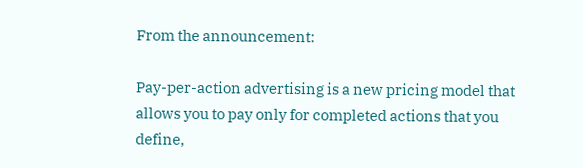From the announcement:

Pay-per-action advertising is a new pricing model that allows you to pay only for completed actions that you define,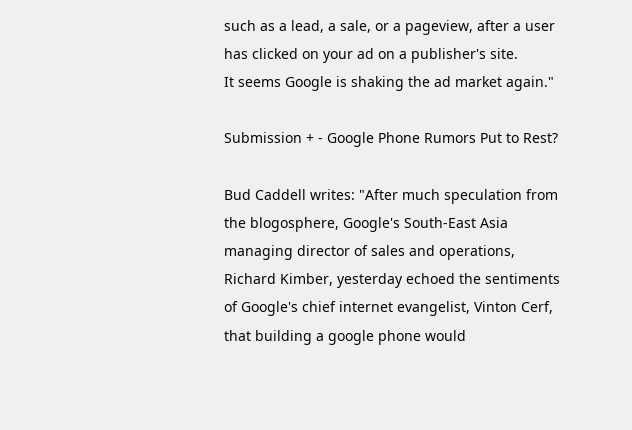such as a lead, a sale, or a pageview, after a user has clicked on your ad on a publisher's site.
It seems Google is shaking the ad market again."

Submission + - Google Phone Rumors Put to Rest?

Bud Caddell writes: "After much speculation from the blogosphere, Google's South-East Asia managing director of sales and operations, Richard Kimber, yesterday echoed the sentiments of Google's chief internet evangelist, Vinton Cerf, that building a google phone would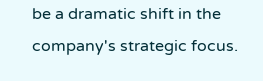be a dramatic shift in the company's strategic focus.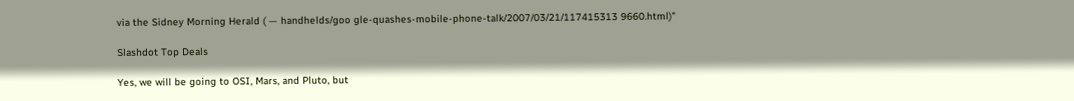via the Sidney Morning Herald ( — handhelds/goo gle-quashes-mobile-phone-talk/2007/03/21/117415313 9660.html)"

Slashdot Top Deals

Yes, we will be going to OSI, Mars, and Pluto, but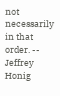not necessarily in that order. -- Jeffrey Honig